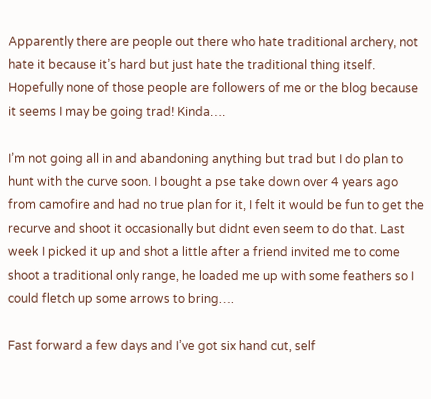Apparently there are people out there who hate traditional archery, not hate it because it’s hard but just hate the traditional thing itself. Hopefully none of those people are followers of me or the blog because it seems I may be going trad! Kinda….

I’m not going all in and abandoning anything but trad but I do plan to hunt with the curve soon. I bought a pse take down over 4 years ago from camofire and had no true plan for it, I felt it would be fun to get the recurve and shoot it occasionally but didnt even seem to do that. Last week I picked it up and shot a little after a friend invited me to come shoot a traditional only range, he loaded me up with some feathers so I could fletch up some arrows to bring….

Fast forward a few days and I’ve got six hand cut, self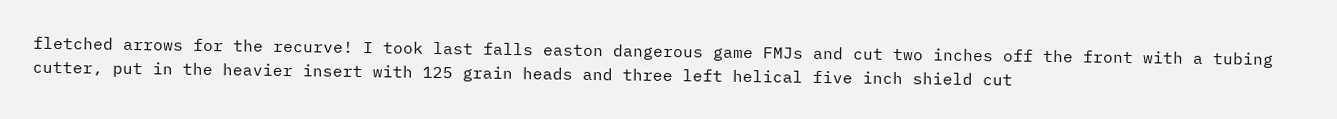fletched arrows for the recurve! I took last falls easton dangerous game FMJs and cut two inches off the front with a tubing cutter, put in the heavier insert with 125 grain heads and three left helical five inch shield cut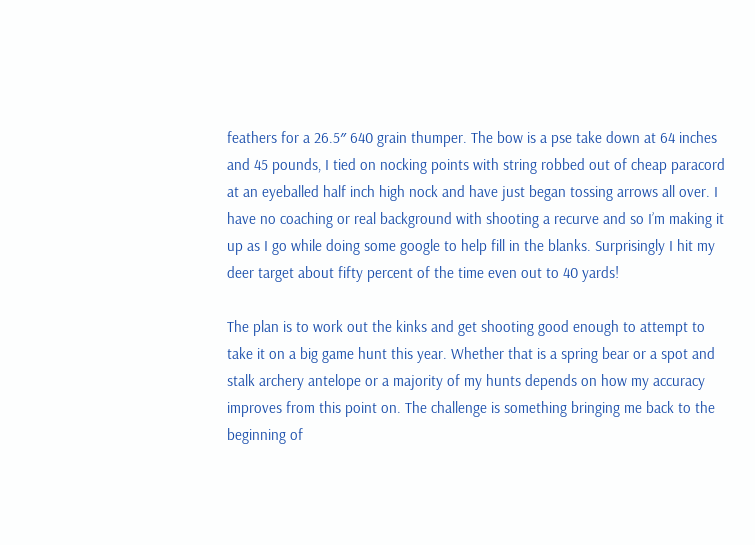feathers for a 26.5″ 640 grain thumper. The bow is a pse take down at 64 inches and 45 pounds, I tied on nocking points with string robbed out of cheap paracord at an eyeballed half inch high nock and have just began tossing arrows all over. I have no coaching or real background with shooting a recurve and so I’m making it up as I go while doing some google to help fill in the blanks. Surprisingly I hit my deer target about fifty percent of the time even out to 40 yards!

The plan is to work out the kinks and get shooting good enough to attempt to take it on a big game hunt this year. Whether that is a spring bear or a spot and stalk archery antelope or a majority of my hunts depends on how my accuracy improves from this point on. The challenge is something bringing me back to the beginning of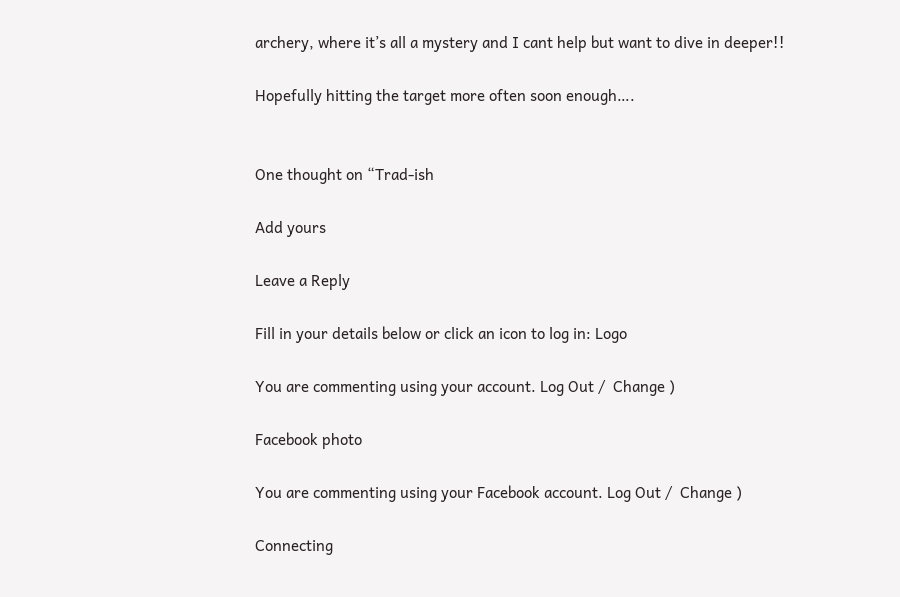archery, where it’s all a mystery and I cant help but want to dive in deeper!!

Hopefully hitting the target more often soon enough….


One thought on “Trad-ish

Add yours

Leave a Reply

Fill in your details below or click an icon to log in: Logo

You are commenting using your account. Log Out /  Change )

Facebook photo

You are commenting using your Facebook account. Log Out /  Change )

Connecting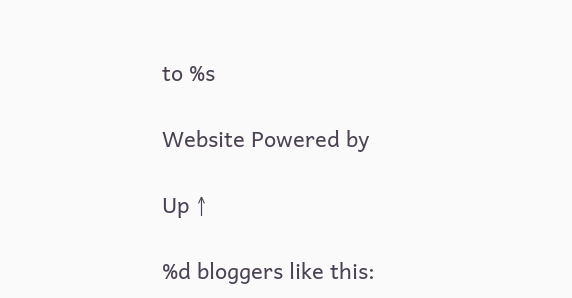to %s

Website Powered by

Up ↑

%d bloggers like this: